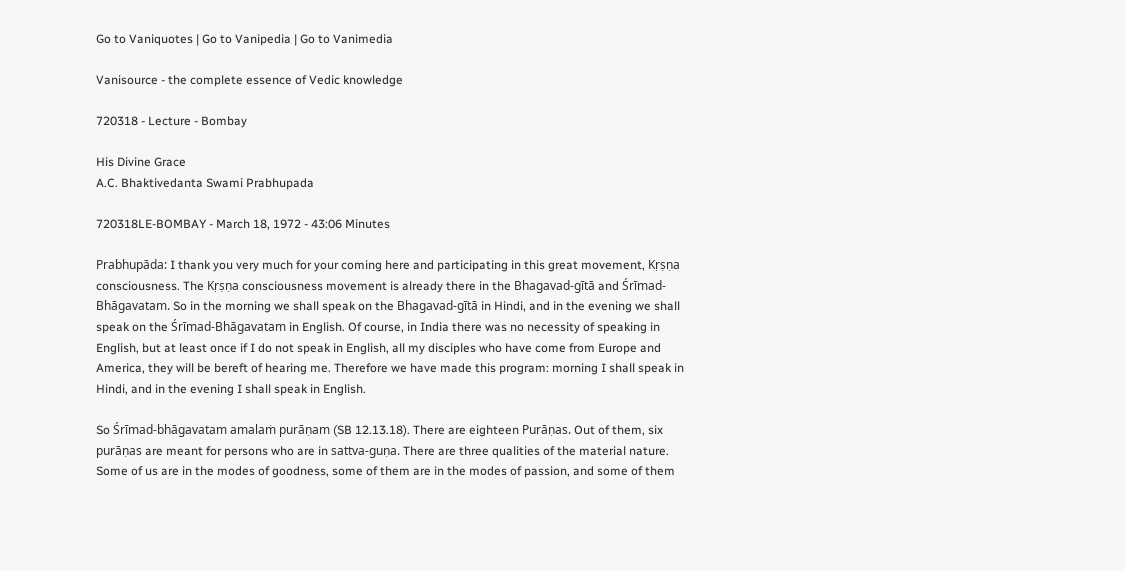Go to Vaniquotes | Go to Vanipedia | Go to Vanimedia

Vanisource - the complete essence of Vedic knowledge

720318 - Lecture - Bombay

His Divine Grace
A.C. Bhaktivedanta Swami Prabhupada

720318LE-BOMBAY - March 18, 1972 - 43:06 Minutes

Prabhupāda: I thank you very much for your coming here and participating in this great movement, Kṛṣṇa consciousness. The Kṛṣṇa consciousness movement is already there in the Bhagavad-gītā and Śrīmad-Bhāgavatam. So in the morning we shall speak on the Bhagavad-gītā in Hindi, and in the evening we shall speak on the Śrīmad-Bhāgavatam in English. Of course, in India there was no necessity of speaking in English, but at least once if I do not speak in English, all my disciples who have come from Europe and America, they will be bereft of hearing me. Therefore we have made this program: morning I shall speak in Hindi, and in the evening I shall speak in English.

So Śrīmad-bhāgavatam amalaṁ purāṇam (SB 12.13.18). There are eighteen Purāṇas. Out of them, six purāṇas are meant for persons who are in sattva-guṇa. There are three qualities of the material nature. Some of us are in the modes of goodness, some of them are in the modes of passion, and some of them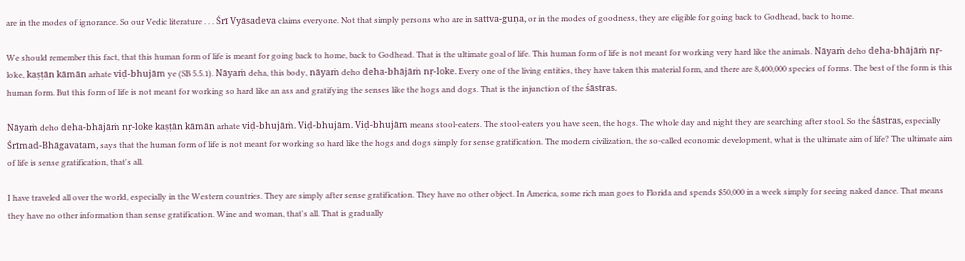are in the modes of ignorance. So our Vedic literature . . . Śrī Vyāsadeva claims everyone. Not that simply persons who are in sattva-guṇa, or in the modes of goodness, they are eligible for going back to Godhead, back to home.

We should remember this fact, that this human form of life is meant for going back to home, back to Godhead. That is the ultimate goal of life. This human form of life is not meant for working very hard like the animals. Nāyaṁ deho deha-bhājāṁ nṛ-loke, kaṣṭān kāmān arhate viḍ-bhujām ye (SB 5.5.1). Nāyaṁ deha, this body, nāyaṁ deho deha-bhājāṁ nṛ-loke. Every one of the living entities, they have taken this material form, and there are 8,400,000 species of forms. The best of the form is this human form. But this form of life is not meant for working so hard like an ass and gratifying the senses like the hogs and dogs. That is the injunction of the śāstras.

Nāyaṁ deho deha-bhājāṁ nṛ-loke kaṣṭān kāmān arhate viḍ-bhujāṁ. Viḍ-bhujām. Viḍ-bhujām means stool-eaters. The stool-eaters you have seen, the hogs. The whole day and night they are searching after stool. So the śāstras, especially Śrīmad-Bhāgavatam, says that the human form of life is not meant for working so hard like the hogs and dogs simply for sense gratification. The modern civilization, the so-called economic development, what is the ultimate aim of life? The ultimate aim of life is sense gratification, that's all.

I have traveled all over the world, especially in the Western countries. They are simply after sense gratification. They have no other object. In America, some rich man goes to Florida and spends $50,000 in a week simply for seeing naked dance. That means they have no other information than sense gratification. Wine and woman, that's all. That is gradually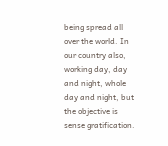being spread all over the world. In our country also, working day, day and night, whole day and night, but the objective is sense gratification.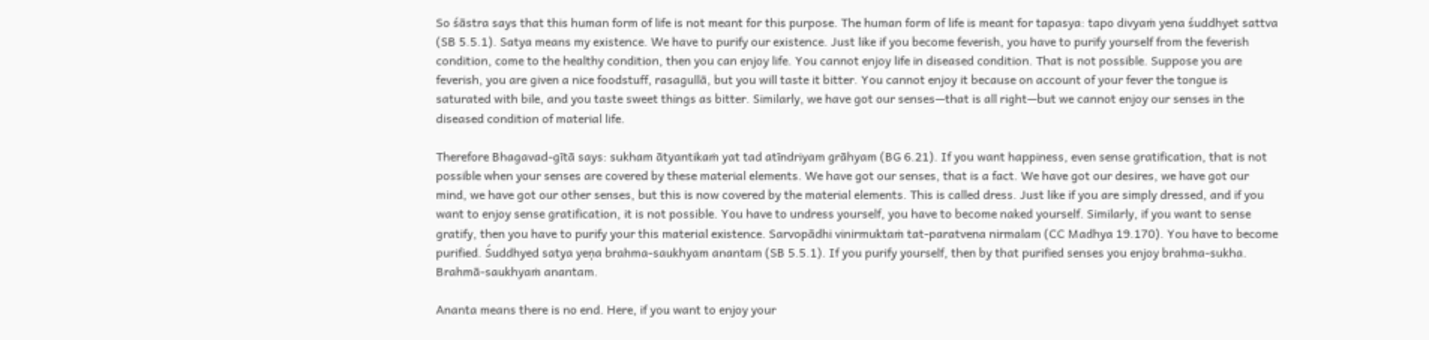So śāstra says that this human form of life is not meant for this purpose. The human form of life is meant for tapasya: tapo divyaṁ yena śuddhyet sattva (SB 5.5.1). Satya means my existence. We have to purify our existence. Just like if you become feverish, you have to purify yourself from the feverish condition, come to the healthy condition, then you can enjoy life. You cannot enjoy life in diseased condition. That is not possible. Suppose you are feverish, you are given a nice foodstuff, rasagullā, but you will taste it bitter. You cannot enjoy it because on account of your fever the tongue is saturated with bile, and you taste sweet things as bitter. Similarly, we have got our senses—that is all right—but we cannot enjoy our senses in the diseased condition of material life.

Therefore Bhagavad-gītā says: sukham ātyantikaṁ yat tad atīndriyam grāhyam (BG 6.21). If you want happiness, even sense gratification, that is not possible when your senses are covered by these material elements. We have got our senses, that is a fact. We have got our desires, we have got our mind, we have got our other senses, but this is now covered by the material elements. This is called dress. Just like if you are simply dressed, and if you want to enjoy sense gratification, it is not possible. You have to undress yourself, you have to become naked yourself. Similarly, if you want to sense gratify, then you have to purify your this material existence. Sarvopādhi vinirmuktaṁ tat-paratvena nirmalam (CC Madhya 19.170). You have to become purified. Śuddhyed satya yeṇa brahma-saukhyam anantam (SB 5.5.1). If you purify yourself, then by that purified senses you enjoy brahma-sukha. Brahmā-saukhyaṁ anantam.

Ananta means there is no end. Here, if you want to enjoy your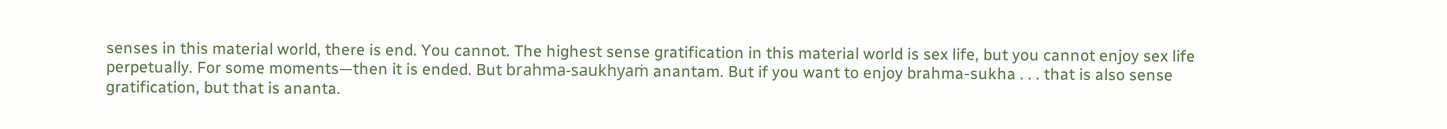senses in this material world, there is end. You cannot. The highest sense gratification in this material world is sex life, but you cannot enjoy sex life perpetually. For some moments—then it is ended. But brahma-saukhyaṁ anantam. But if you want to enjoy brahma-sukha . . . that is also sense gratification, but that is ananta.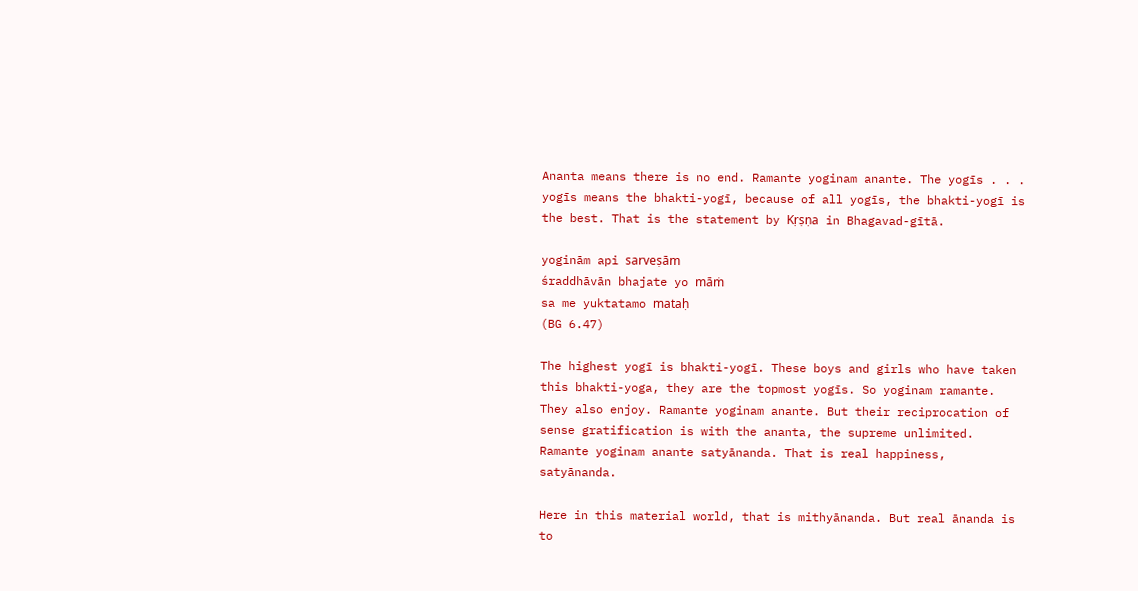Ananta means there is no end. Ramante yoginam anante. The yogīs . . . yogīs means the bhakti-yogī, because of all yogīs, the bhakti-yogī is the best. That is the statement by Kṛṣṇa in Bhagavad-gītā.

yoginām api sarveṣām
śraddhāvān bhajate yo māṁ
sa me yuktatamo mataḥ
(BG 6.47)

The highest yogī is bhakti-yogī. These boys and girls who have taken this bhakti-yoga, they are the topmost yogīs. So yoginam ramante. They also enjoy. Ramante yoginam anante. But their reciprocation of sense gratification is with the ananta, the supreme unlimited. Ramante yoginam anante satyānanda. That is real happiness, satyānanda.

Here in this material world, that is mithyānanda. But real ānanda is to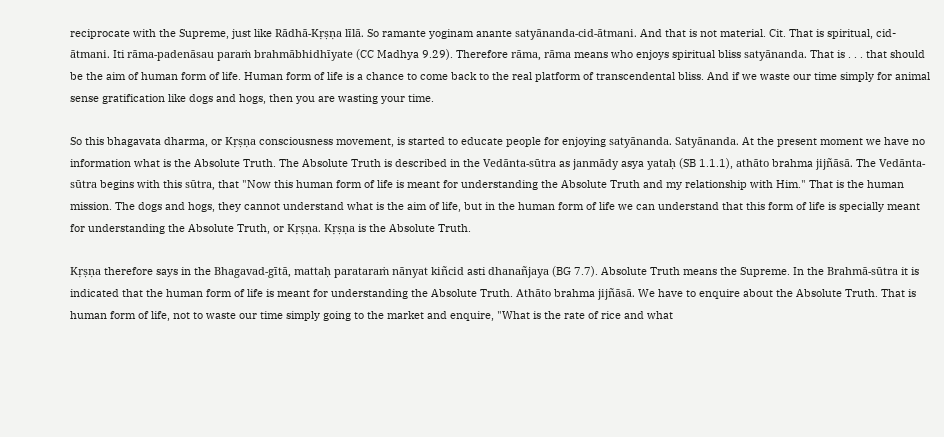reciprocate with the Supreme, just like Rādhā-Kṛṣṇa līlā. So ramante yoginam anante satyānanda-cid-ātmani. And that is not material. Cit. That is spiritual, cid-ātmani. Iti rāma-padenāsau paraṁ brahmābhidhīyate (CC Madhya 9.29). Therefore rāma, rāma means who enjoys spiritual bliss satyānanda. That is . . . that should be the aim of human form of life. Human form of life is a chance to come back to the real platform of transcendental bliss. And if we waste our time simply for animal sense gratification like dogs and hogs, then you are wasting your time.

So this bhagavata dharma, or Kṛṣṇa consciousness movement, is started to educate people for enjoying satyānanda. Satyānanda. At the present moment we have no information what is the Absolute Truth. The Absolute Truth is described in the Vedānta-sūtra as janmādy asya yataḥ (SB 1.1.1), athāto brahma jijñāsā. The Vedānta-sūtra begins with this sūtra, that "Now this human form of life is meant for understanding the Absolute Truth and my relationship with Him." That is the human mission. The dogs and hogs, they cannot understand what is the aim of life, but in the human form of life we can understand that this form of life is specially meant for understanding the Absolute Truth, or Kṛṣṇa. Kṛṣṇa is the Absolute Truth.

Kṛṣṇa therefore says in the Bhagavad-gītā, mattaḥ parataraṁ nānyat kiñcid asti dhanañjaya (BG 7.7). Absolute Truth means the Supreme. In the Brahmā-sūtra it is indicated that the human form of life is meant for understanding the Absolute Truth. Athāto brahma jijñāsā. We have to enquire about the Absolute Truth. That is human form of life, not to waste our time simply going to the market and enquire, "What is the rate of rice and what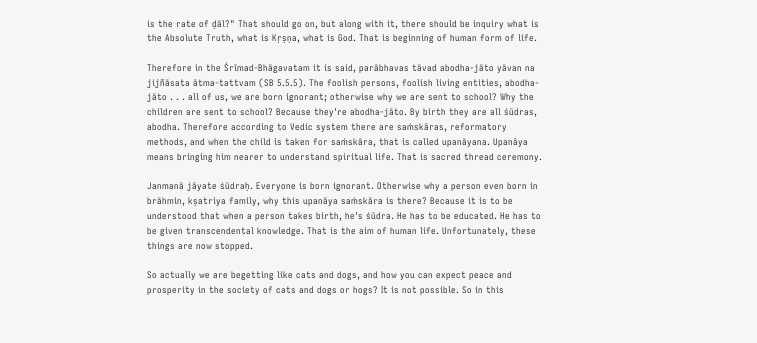is the rate of ḍāl?" That should go on, but along with it, there should be inquiry what is the Absolute Truth, what is Kṛṣṇa, what is God. That is beginning of human form of life.

Therefore in the Śrīmad-Bhāgavatam it is said, parābhavas tāvad abodha-jāto yāvan na jijñāsata ātma-tattvam (SB 5.5.5). The foolish persons, foolish living entities, abodha-jāto . . . all of us, we are born ignorant; otherwise why we are sent to school? Why the children are sent to school? Because they're abodha-jāto. By birth they are all śūdras, abodha. Therefore according to Vedic system there are saṁskāras, reformatory methods, and when the child is taken for saṁskāra, that is called upanāyana. Upanāya means bringing him nearer to understand spiritual life. That is sacred thread ceremony.

Janmanā jāyate śūdraḥ. Everyone is born ignorant. Otherwise why a person even born in brāhmin, kṣatriya family, why this upanāya saṁskāra is there? Because it is to be understood that when a person takes birth, he's śūdra. He has to be educated. He has to be given transcendental knowledge. That is the aim of human life. Unfortunately, these things are now stopped.

So actually we are begetting like cats and dogs, and how you can expect peace and prosperity in the society of cats and dogs or hogs? It is not possible. So in this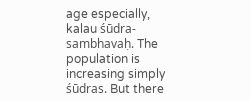age especially, kalau śūdra-sambhavaḥ. The population is increasing simply śūdras. But there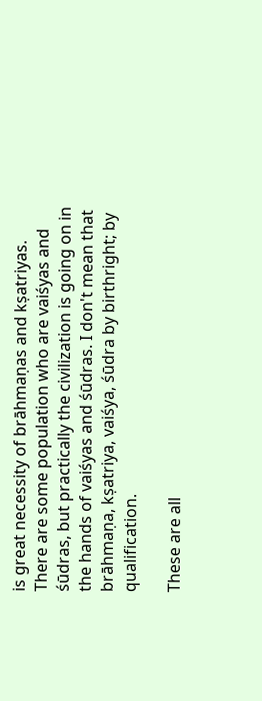is great necessity of brāhmaṇas and kṣatriyas. There are some population who are vaiśyas and śūdras, but practically the civilization is going on in the hands of vaiśyas and śūdras. I don't mean that brāhmaṇa, kṣatriya, vaiśya, śūdra by birthright; by qualification.

These are all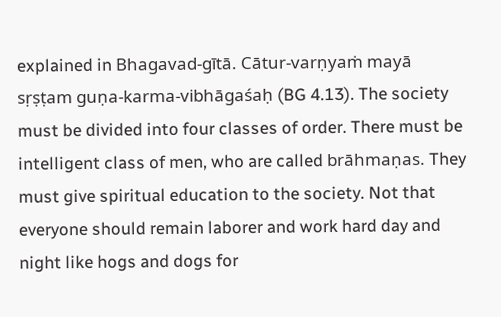explained in Bhagavad-gītā. Cātur-varṇyaṁ mayā sṛṣṭam guṇa-karma-vibhāgaśaḥ (BG 4.13). The society must be divided into four classes of order. There must be intelligent class of men, who are called brāhmaṇas. They must give spiritual education to the society. Not that everyone should remain laborer and work hard day and night like hogs and dogs for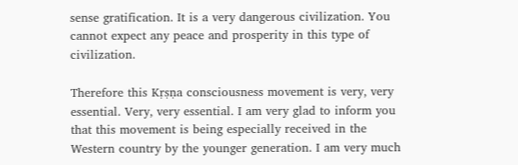sense gratification. It is a very dangerous civilization. You cannot expect any peace and prosperity in this type of civilization.

Therefore this Kṛṣṇa consciousness movement is very, very essential. Very, very essential. I am very glad to inform you that this movement is being especially received in the Western country by the younger generation. I am very much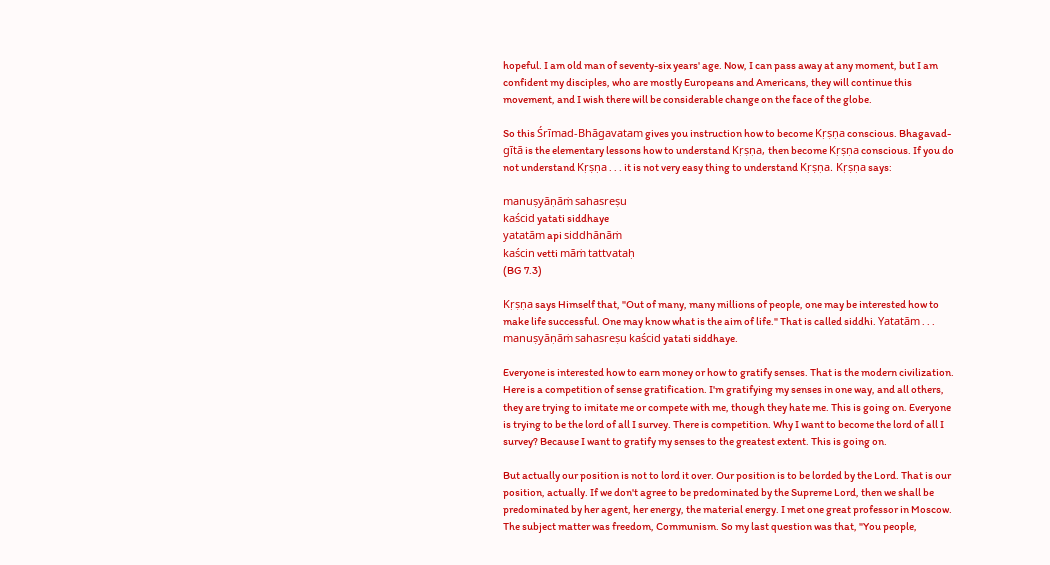hopeful. I am old man of seventy-six years' age. Now, I can pass away at any moment, but I am confident my disciples, who are mostly Europeans and Americans, they will continue this movement, and I wish there will be considerable change on the face of the globe.

So this Śrīmad-Bhāgavatam gives you instruction how to become Kṛṣṇa conscious. Bhagavad-gītā is the elementary lessons how to understand Kṛṣṇa, then become Kṛṣṇa conscious. If you do not understand Kṛṣṇa . . . it is not very easy thing to understand Kṛṣṇa. Kṛṣṇa says:

manuṣyāṇāṁ sahasreṣu
kaścid yatati siddhaye
yatatām api siddhānāṁ
kaścin vetti māṁ tattvataḥ
(BG 7.3)

Kṛṣṇa says Himself that, "Out of many, many millions of people, one may be interested how to make life successful. One may know what is the aim of life." That is called siddhi. Yatatām . . . manuṣyāṇāṁ sahasreṣu kaścid yatati siddhaye.

Everyone is interested how to earn money or how to gratify senses. That is the modern civilization. Here is a competition of sense gratification. I'm gratifying my senses in one way, and all others, they are trying to imitate me or compete with me, though they hate me. This is going on. Everyone is trying to be the lord of all I survey. There is competition. Why I want to become the lord of all I survey? Because I want to gratify my senses to the greatest extent. This is going on.

But actually our position is not to lord it over. Our position is to be lorded by the Lord. That is our position, actually. If we don't agree to be predominated by the Supreme Lord, then we shall be predominated by her agent, her energy, the material energy. I met one great professor in Moscow. The subject matter was freedom, Communism. So my last question was that, "You people,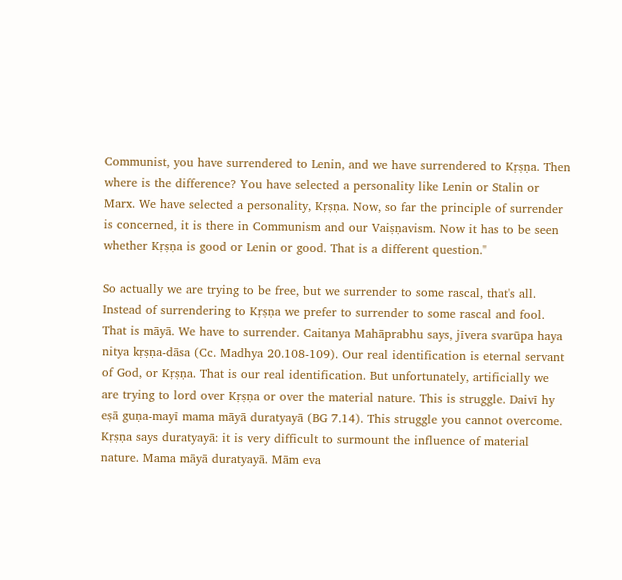Communist, you have surrendered to Lenin, and we have surrendered to Kṛṣṇa. Then where is the difference? You have selected a personality like Lenin or Stalin or Marx. We have selected a personality, Kṛṣṇa. Now, so far the principle of surrender is concerned, it is there in Communism and our Vaiṣṇavism. Now it has to be seen whether Kṛṣṇa is good or Lenin or good. That is a different question."

So actually we are trying to be free, but we surrender to some rascal, that's all. Instead of surrendering to Kṛṣṇa we prefer to surrender to some rascal and fool. That is māyā. We have to surrender. Caitanya Mahāprabhu says, jīvera svarūpa haya nitya kṛṣṇa-dāsa (Cc. Madhya 20.108-109). Our real identification is eternal servant of God, or Kṛṣṇa. That is our real identification. But unfortunately, artificially we are trying to lord over Kṛṣṇa or over the material nature. This is struggle. Daivī hy eṣā guṇa-mayī mama māyā duratyayā (BG 7.14). This struggle you cannot overcome. Kṛṣṇa says duratyayā: it is very difficult to surmount the influence of material nature. Mama māyā duratyayā. Mām eva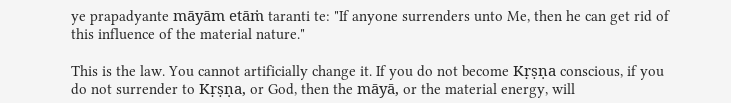ye prapadyante māyām etāṁ taranti te: "If anyone surrenders unto Me, then he can get rid of this influence of the material nature."

This is the law. You cannot artificially change it. If you do not become Kṛṣṇa conscious, if you do not surrender to Kṛṣṇa, or God, then the māyā, or the material energy, will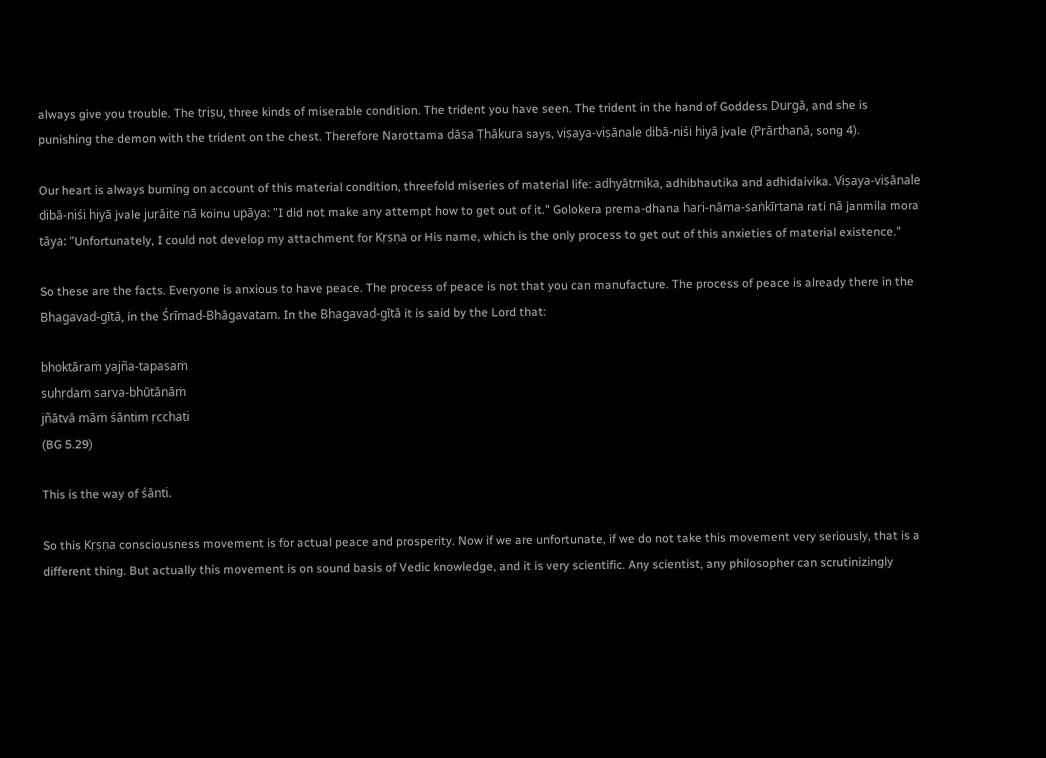always give you trouble. The triṣu, three kinds of miserable condition. The trident you have seen. The trident in the hand of Goddess Durgā, and she is punishing the demon with the trident on the chest. Therefore Narottama dāsa Ṭhākura says, viṣaya-viṣānale dibā-niśi hiyā jvale (Prārthanā, song 4).

Our heart is always burning on account of this material condition, threefold miseries of material life: adhyātmika, adhibhautika and adhidaivika. Viṣaya-viṣānale dibā-niśi hiyā jvale juṛāite nā koinu upāya: "I did not make any attempt how to get out of it." Golokera prema-dhana hari-nāma-saṅkīrtana rati nā janmila mora tāya: "Unfortunately, I could not develop my attachment for Kṛṣṇa or His name, which is the only process to get out of this anxieties of material existence."

So these are the facts. Everyone is anxious to have peace. The process of peace is not that you can manufacture. The process of peace is already there in the Bhagavad-gītā, in the Śrīmad-Bhāgavatam. In the Bhagavad-gītā it is said by the Lord that:

bhoktāraṁ yajña-tapasaṁ
suhṛdaṁ sarva-bhūtānāṁ
jñātvā māṁ śāntim ṛcchati
(BG 5.29)

This is the way of śānti.

So this Kṛṣṇa consciousness movement is for actual peace and prosperity. Now if we are unfortunate, if we do not take this movement very seriously, that is a different thing. But actually this movement is on sound basis of Vedic knowledge, and it is very scientific. Any scientist, any philosopher can scrutinizingly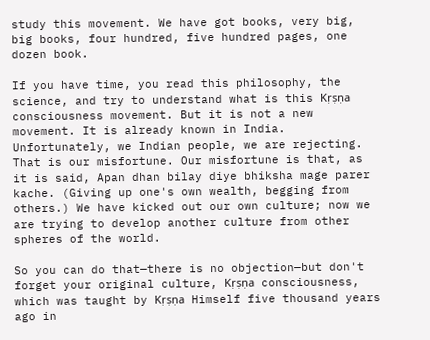study this movement. We have got books, very big, big books, four hundred, five hundred pages, one dozen book.

If you have time, you read this philosophy, the science, and try to understand what is this Kṛṣṇa consciousness movement. But it is not a new movement. It is already known in India. Unfortunately, we Indian people, we are rejecting. That is our misfortune. Our misfortune is that, as it is said, Apan dhan bilay diye bhiksha mage parer kache. (Giving up one's own wealth, begging from others.) We have kicked out our own culture; now we are trying to develop another culture from other spheres of the world.

So you can do that—there is no objection—but don't forget your original culture, Kṛṣṇa consciousness, which was taught by Kṛṣṇa Himself five thousand years ago in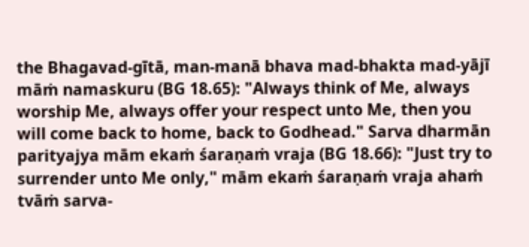the Bhagavad-gītā, man-manā bhava mad-bhakta mad-yājī māṁ namaskuru (BG 18.65): "Always think of Me, always worship Me, always offer your respect unto Me, then you will come back to home, back to Godhead." Sarva dharmān parityajya mām ekaṁ śaraṇaṁ vraja (BG 18.66): "Just try to surrender unto Me only," mām ekaṁ śaraṇaṁ vraja ahaṁ tvāṁ sarva-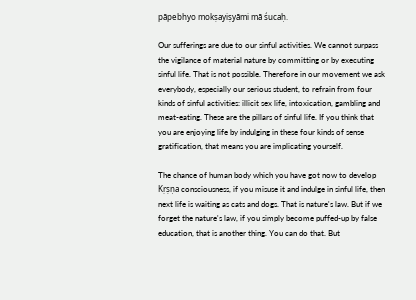pāpebhyo mokṣayiṣyāmi mā śucaḥ.

Our sufferings are due to our sinful activities. We cannot surpass the vigilance of material nature by committing or by executing sinful life. That is not possible. Therefore in our movement we ask everybody, especially our serious student, to refrain from four kinds of sinful activities: illicit sex life, intoxication, gambling and meat-eating. These are the pillars of sinful life. If you think that you are enjoying life by indulging in these four kinds of sense gratification, that means you are implicating yourself.

The chance of human body which you have got now to develop Kṛṣṇa consciousness, if you misuse it and indulge in sinful life, then next life is waiting as cats and dogs. That is nature's law. But if we forget the nature's law, if you simply become puffed-up by false education, that is another thing. You can do that. But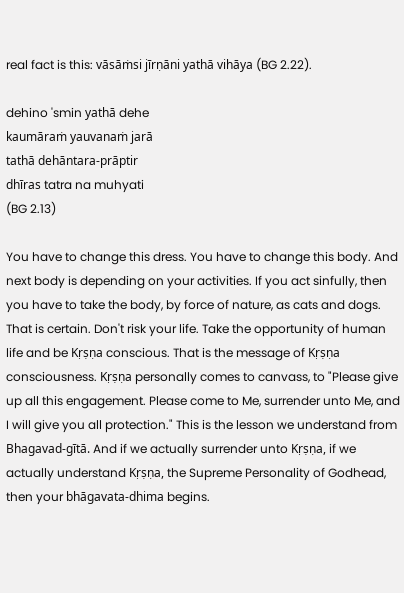real fact is this: vāsāṁsi jīrṇāni yathā vihāya (BG 2.22).

dehino 'smin yathā dehe
kaumāraṁ yauvanaṁ jarā
tathā dehāntara-prāptir
dhīras tatra na muhyati
(BG 2.13)

You have to change this dress. You have to change this body. And next body is depending on your activities. If you act sinfully, then you have to take the body, by force of nature, as cats and dogs. That is certain. Don't risk your life. Take the opportunity of human life and be Kṛṣṇa conscious. That is the message of Kṛṣṇa consciousness. Kṛṣṇa personally comes to canvass, to "Please give up all this engagement. Please come to Me, surrender unto Me, and I will give you all protection." This is the lesson we understand from Bhagavad-gītā. And if we actually surrender unto Kṛṣṇa, if we actually understand Kṛṣṇa, the Supreme Personality of Godhead, then your bhāgavata-dhima begins.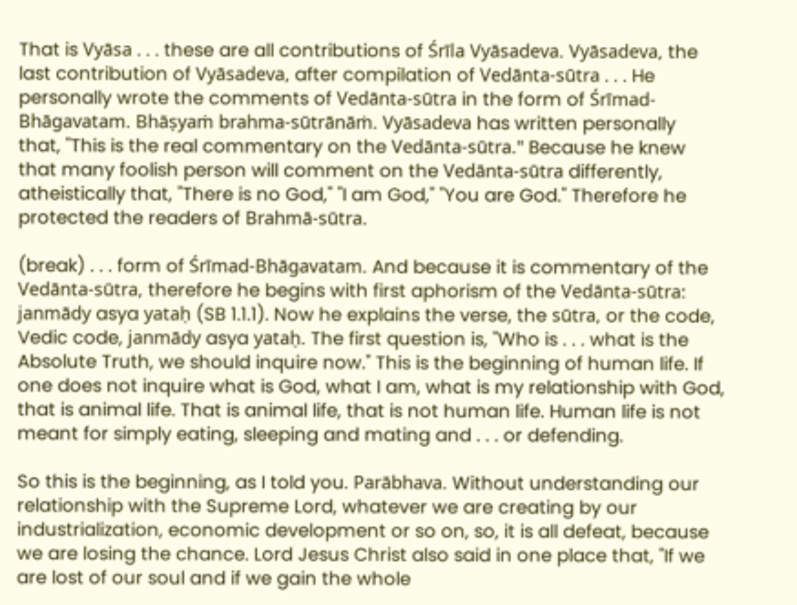That is Vyāsa . . . these are all contributions of Śrīla Vyāsadeva. Vyāsadeva, the last contribution of Vyāsadeva, after compilation of Vedānta-sūtra . . . He personally wrote the comments of Vedānta-sūtra in the form of Śrīmad-Bhāgavatam. Bhāṣyaṁ brahma-sūtrānāṁ. Vyāsadeva has written personally that, "This is the real commentary on the Vedānta-sūtra." Because he knew that many foolish person will comment on the Vedānta-sūtra differently, atheistically that, "There is no God," "I am God," "You are God." Therefore he protected the readers of Brahmā-sūtra.

(break) . . . form of Śrīmad-Bhāgavatam. And because it is commentary of the Vedānta-sūtra, therefore he begins with first aphorism of the Vedānta-sūtra: janmādy asya yataḥ (SB 1.1.1). Now he explains the verse, the sūtra, or the code, Vedic code, janmādy asya yataḥ. The first question is, "Who is . . . what is the Absolute Truth, we should inquire now." This is the beginning of human life. If one does not inquire what is God, what I am, what is my relationship with God, that is animal life. That is animal life, that is not human life. Human life is not meant for simply eating, sleeping and mating and . . . or defending.

So this is the beginning, as I told you. Parābhava. Without understanding our relationship with the Supreme Lord, whatever we are creating by our industrialization, economic development or so on, so, it is all defeat, because we are losing the chance. Lord Jesus Christ also said in one place that, "If we are lost of our soul and if we gain the whole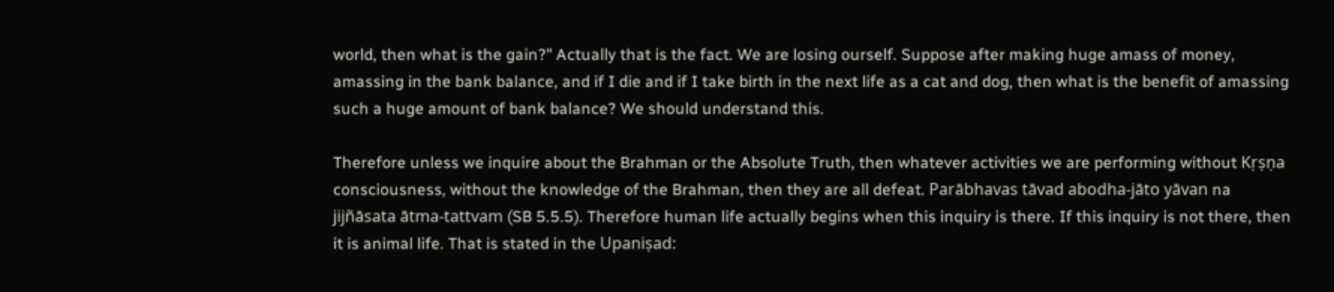world, then what is the gain?" Actually that is the fact. We are losing ourself. Suppose after making huge amass of money, amassing in the bank balance, and if I die and if I take birth in the next life as a cat and dog, then what is the benefit of amassing such a huge amount of bank balance? We should understand this.

Therefore unless we inquire about the Brahman or the Absolute Truth, then whatever activities we are performing without Kṛṣṇa consciousness, without the knowledge of the Brahman, then they are all defeat. Parābhavas tāvad abodha-jāto yāvan na jijñāsata ātma-tattvam (SB 5.5.5). Therefore human life actually begins when this inquiry is there. If this inquiry is not there, then it is animal life. That is stated in the Upaniṣad: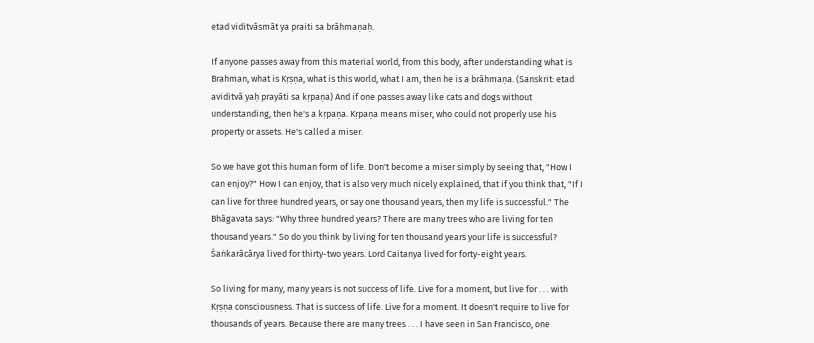etad viditvāsmāt ya praiti sa brāhmaṇaḥ.

If anyone passes away from this material world, from this body, after understanding what is Brahman, what is Kṛṣṇa, what is this world, what I am, then he is a brāhmaṇa. (Sanskrit: etad aviditvā yaḥ prayāti sa kṛpaṇa) And if one passes away like cats and dogs without understanding, then he's a kṛpaṇa. Kṛpaṇa means miser, who could not properly use his property or assets. He's called a miser.

So we have got this human form of life. Don't become a miser simply by seeing that, "How I can enjoy?" How I can enjoy, that is also very much nicely explained, that if you think that, "If I can live for three hundred years, or say one thousand years, then my life is successful." The Bhāgavata says: "Why three hundred years? There are many trees who are living for ten thousand years." So do you think by living for ten thousand years your life is successful? Śaṅkarācārya lived for thirty-two years. Lord Caitanya lived for forty-eight years.

So living for many, many years is not success of life. Live for a moment, but live for . . . with Kṛṣṇa consciousness. That is success of life. Live for a moment. It doesn't require to live for thousands of years. Because there are many trees . . . I have seen in San Francisco, one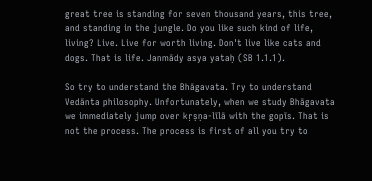great tree is standing for seven thousand years, this tree, and standing in the jungle. Do you like such kind of life, living? Live. Live for worth living. Don't live like cats and dogs. That is life. Janmādy asya yataḥ (SB 1.1.1).

So try to understand the Bhāgavata. Try to understand Vedānta philosophy. Unfortunately, when we study Bhāgavata we immediately jump over kṛṣṇa-līlā with the gopīs. That is not the process. The process is first of all you try to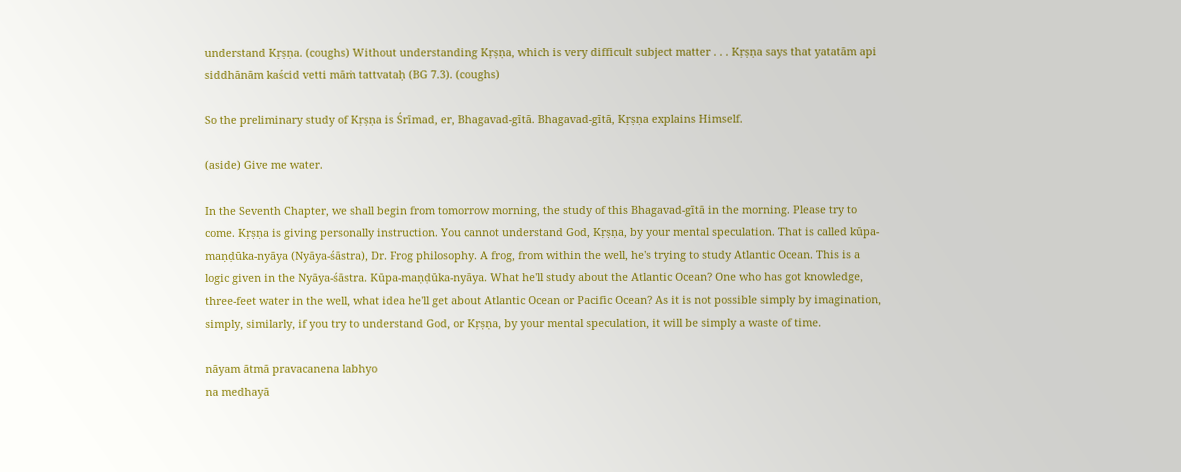understand Kṛṣṇa. (coughs) Without understanding Kṛṣṇa, which is very difficult subject matter . . . Kṛṣṇa says that yatatām api siddhānām kaścid vetti māṁ tattvataḥ (BG 7.3). (coughs)

So the preliminary study of Kṛṣṇa is Śrīmad, er, Bhagavad-gītā. Bhagavad-gītā, Kṛṣṇa explains Himself.

(aside) Give me water.

In the Seventh Chapter, we shall begin from tomorrow morning, the study of this Bhagavad-gītā in the morning. Please try to come. Kṛṣṇa is giving personally instruction. You cannot understand God, Kṛṣṇa, by your mental speculation. That is called kūpa-maṇḍūka-nyāya (Nyāya-śāstra), Dr. Frog philosophy. A frog, from within the well, he's trying to study Atlantic Ocean. This is a logic given in the Nyāya-śāstra. Kūpa-maṇḍūka-nyāya. What he'll study about the Atlantic Ocean? One who has got knowledge, three-feet water in the well, what idea he'll get about Atlantic Ocean or Pacific Ocean? As it is not possible simply by imagination, simply, similarly, if you try to understand God, or Kṛṣṇa, by your mental speculation, it will be simply a waste of time.

nāyam ātmā pravacanena labhyo
na medhayā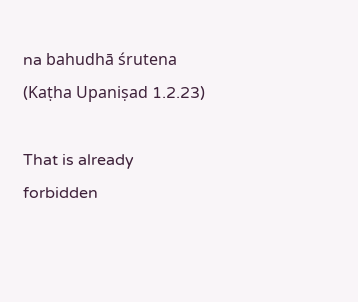na bahudhā śrutena
(Kaṭha Upaniṣad 1.2.23)

That is already forbidden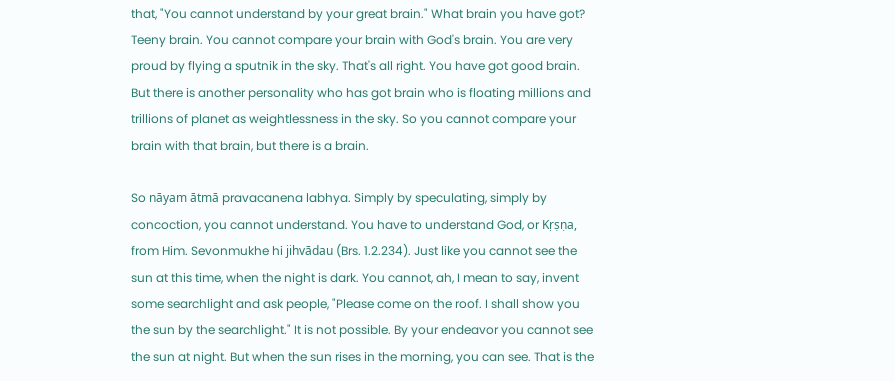that, "You cannot understand by your great brain." What brain you have got? Teeny brain. You cannot compare your brain with God's brain. You are very proud by flying a sputnik in the sky. That's all right. You have got good brain. But there is another personality who has got brain who is floating millions and trillions of planet as weightlessness in the sky. So you cannot compare your brain with that brain, but there is a brain.

So nāyam ātmā pravacanena labhya. Simply by speculating, simply by concoction, you cannot understand. You have to understand God, or Kṛṣṇa, from Him. Sevonmukhe hi jihvādau (Brs. 1.2.234). Just like you cannot see the sun at this time, when the night is dark. You cannot, ah, I mean to say, invent some searchlight and ask people, "Please come on the roof. I shall show you the sun by the searchlight." It is not possible. By your endeavor you cannot see the sun at night. But when the sun rises in the morning, you can see. That is the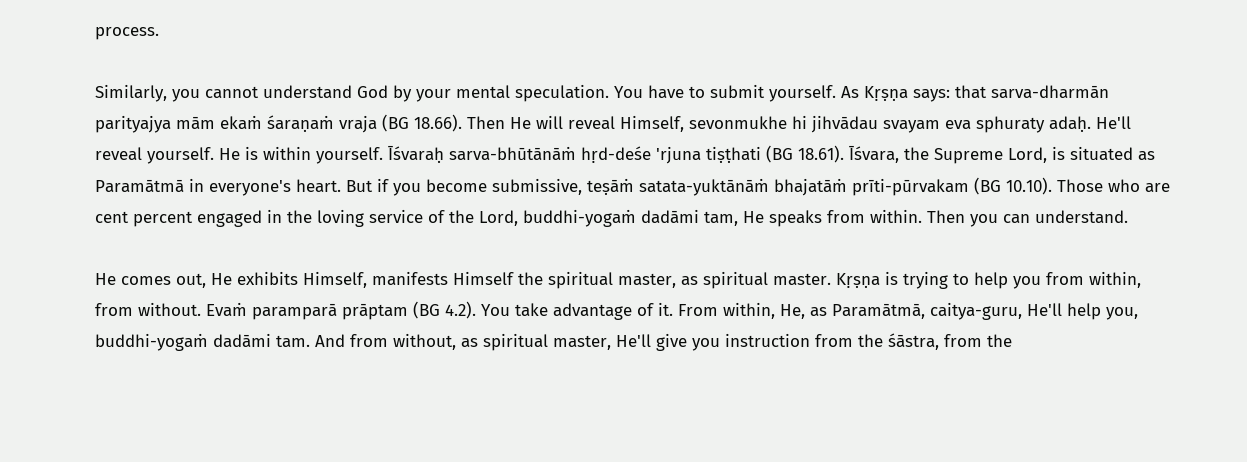process.

Similarly, you cannot understand God by your mental speculation. You have to submit yourself. As Kṛṣṇa says: that sarva-dharmān parityajya mām ekaṁ śaraṇaṁ vraja (BG 18.66). Then He will reveal Himself, sevonmukhe hi jihvādau svayam eva sphuraty adaḥ. He'll reveal yourself. He is within yourself. Īśvaraḥ sarva-bhūtānāṁ hṛd-deśe 'rjuna tiṣṭhati (BG 18.61). Īśvara, the Supreme Lord, is situated as Paramātmā in everyone's heart. But if you become submissive, teṣāṁ satata-yuktānāṁ bhajatāṁ prīti-pūrvakam (BG 10.10). Those who are cent percent engaged in the loving service of the Lord, buddhi-yogaṁ dadāmi tam, He speaks from within. Then you can understand.

He comes out, He exhibits Himself, manifests Himself the spiritual master, as spiritual master. Kṛṣṇa is trying to help you from within, from without. Evaṁ paramparā prāptam (BG 4.2). You take advantage of it. From within, He, as Paramātmā, caitya-guru, He'll help you, buddhi-yogaṁ dadāmi tam. And from without, as spiritual master, He'll give you instruction from the śāstra, from the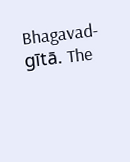Bhagavad-gītā. The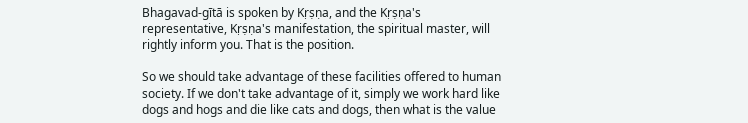Bhagavad-gītā is spoken by Kṛṣṇa, and the Kṛṣṇa's representative, Kṛṣṇa's manifestation, the spiritual master, will rightly inform you. That is the position.

So we should take advantage of these facilities offered to human society. If we don't take advantage of it, simply we work hard like dogs and hogs and die like cats and dogs, then what is the value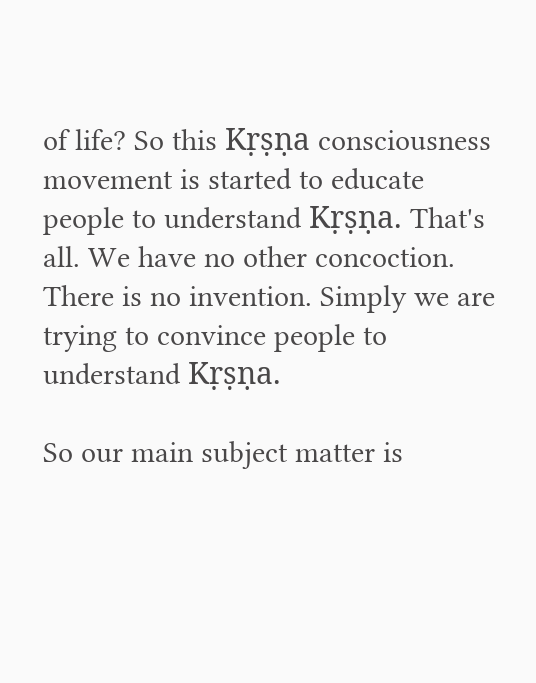of life? So this Kṛṣṇa consciousness movement is started to educate people to understand Kṛṣṇa. That's all. We have no other concoction. There is no invention. Simply we are trying to convince people to understand Kṛṣṇa.

So our main subject matter is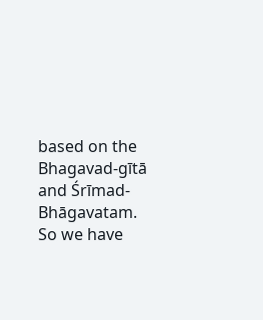based on the Bhagavad-gītā and Śrīmad-Bhāgavatam. So we have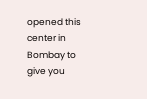opened this center in Bombay to give you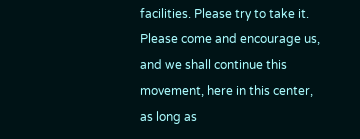facilities. Please try to take it. Please come and encourage us, and we shall continue this movement, here in this center, as long as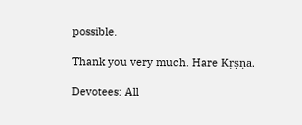possible.

Thank you very much. Hare Kṛṣṇa.

Devotees: All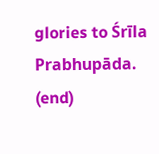glories to Śrīla Prabhupāda. (end)